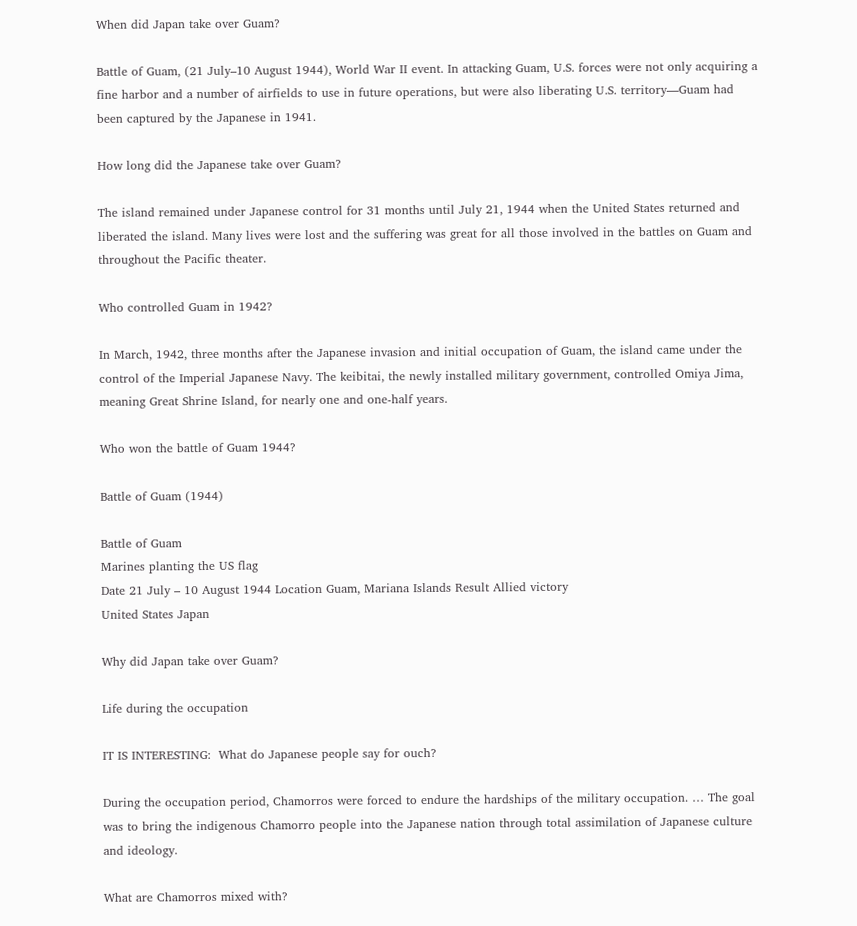When did Japan take over Guam?

Battle of Guam, (21 July–10 August 1944), World War II event. In attacking Guam, U.S. forces were not only acquiring a fine harbor and a number of airfields to use in future operations, but were also liberating U.S. territory—Guam had been captured by the Japanese in 1941.

How long did the Japanese take over Guam?

The island remained under Japanese control for 31 months until July 21, 1944 when the United States returned and liberated the island. Many lives were lost and the suffering was great for all those involved in the battles on Guam and throughout the Pacific theater.

Who controlled Guam in 1942?

In March, 1942, three months after the Japanese invasion and initial occupation of Guam, the island came under the control of the Imperial Japanese Navy. The keibitai, the newly installed military government, controlled Omiya Jima, meaning Great Shrine Island, for nearly one and one-half years.

Who won the battle of Guam 1944?

Battle of Guam (1944)

Battle of Guam
Marines planting the US flag
Date 21 July – 10 August 1944 Location Guam, Mariana Islands Result Allied victory
United States Japan

Why did Japan take over Guam?

Life during the occupation

IT IS INTERESTING:  What do Japanese people say for ouch?

During the occupation period, Chamorros were forced to endure the hardships of the military occupation. … The goal was to bring the indigenous Chamorro people into the Japanese nation through total assimilation of Japanese culture and ideology.

What are Chamorros mixed with?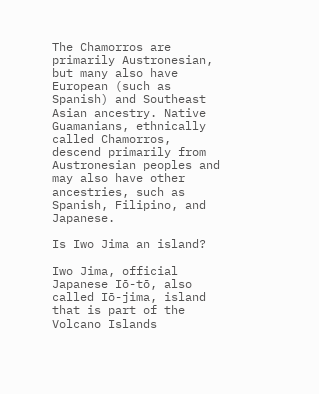The Chamorros are primarily Austronesian, but many also have European (such as Spanish) and Southeast Asian ancestry. Native Guamanians, ethnically called Chamorros, descend primarily from Austronesian peoples and may also have other ancestries, such as Spanish, Filipino, and Japanese.

Is Iwo Jima an island?

Iwo Jima, official Japanese Iō-tō, also called Iō-jima, island that is part of the Volcano Islands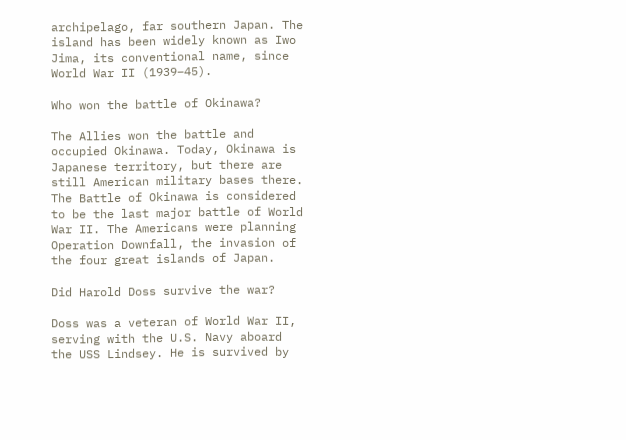archipelago, far southern Japan. The island has been widely known as Iwo Jima, its conventional name, since World War II (1939–45).

Who won the battle of Okinawa?

The Allies won the battle and occupied Okinawa. Today, Okinawa is Japanese territory, but there are still American military bases there. The Battle of Okinawa is considered to be the last major battle of World War II. The Americans were planning Operation Downfall, the invasion of the four great islands of Japan.

Did Harold Doss survive the war?

Doss was a veteran of World War II, serving with the U.S. Navy aboard the USS Lindsey. He is survived by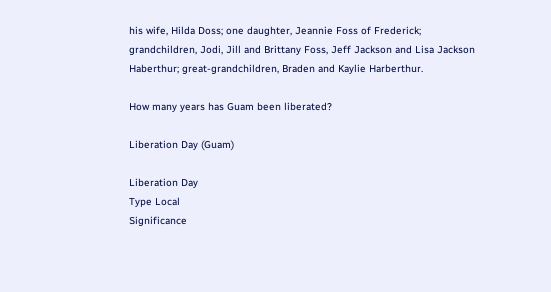his wife, Hilda Doss; one daughter, Jeannie Foss of Frederick; grandchildren, Jodi, Jill and Brittany Foss, Jeff Jackson and Lisa Jackson Haberthur; great-grandchildren, Braden and Kaylie Harberthur.

How many years has Guam been liberated?

Liberation Day (Guam)

Liberation Day
Type Local
Significance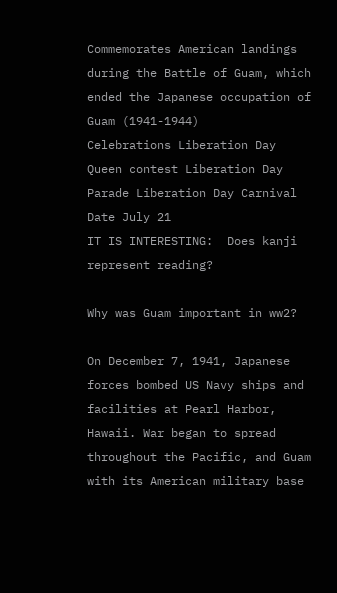Commemorates American landings during the Battle of Guam, which ended the Japanese occupation of Guam (1941-1944)
Celebrations Liberation Day Queen contest Liberation Day Parade Liberation Day Carnival
Date July 21
IT IS INTERESTING:  Does kanji represent reading?

Why was Guam important in ww2?

On December 7, 1941, Japanese forces bombed US Navy ships and facilities at Pearl Harbor, Hawaii. War began to spread throughout the Pacific, and Guam with its American military base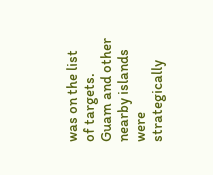was on the list of targets. Guam and other nearby islands were strategically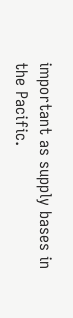important as supply bases in the Pacific.